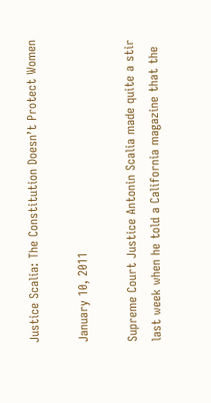Justice Scalia: The Constitution Doesn’t Protect Women

January 10, 2011

Supreme Court Justice Antonin Scalia made quite a stir last week when he told a California magazine that the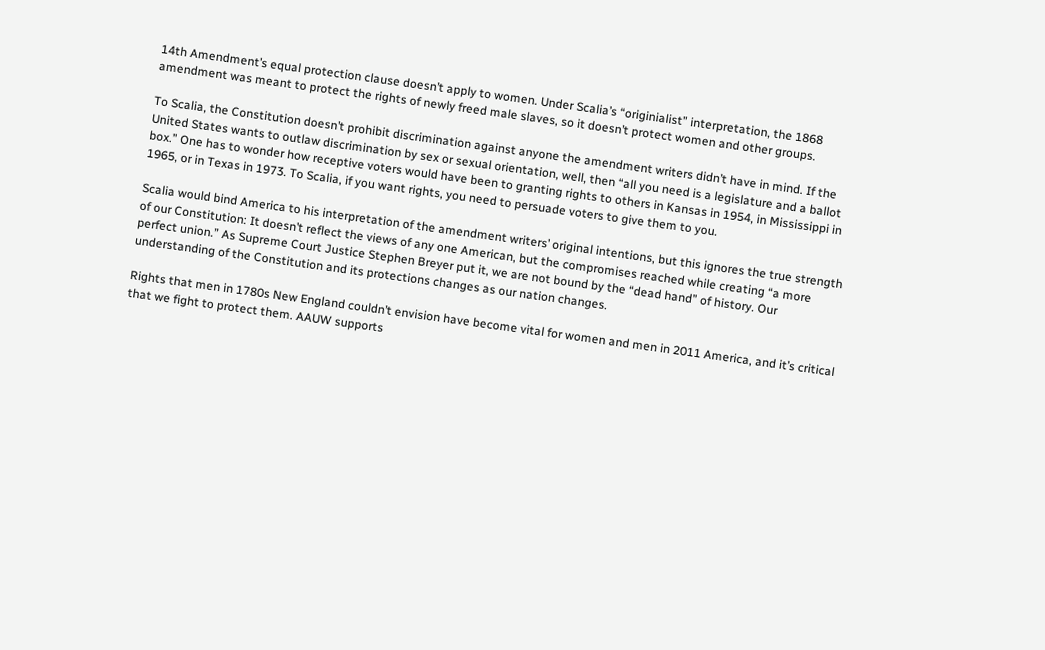14th Amendment’s equal protection clause doesn’t apply to women. Under Scalia’s “originialist” interpretation, the 1868 amendment was meant to protect the rights of newly freed male slaves, so it doesn’t protect women and other groups.

To Scalia, the Constitution doesn’t prohibit discrimination against anyone the amendment writers didn’t have in mind. If the United States wants to outlaw discrimination by sex or sexual orientation, well, then “all you need is a legislature and a ballot box.” One has to wonder how receptive voters would have been to granting rights to others in Kansas in 1954, in Mississippi in 1965, or in Texas in 1973. To Scalia, if you want rights, you need to persuade voters to give them to you.

Scalia would bind America to his interpretation of the amendment writers’ original intentions, but this ignores the true strength of our Constitution: It doesn’t reflect the views of any one American, but the compromises reached while creating “a more perfect union.” As Supreme Court Justice Stephen Breyer put it, we are not bound by the “dead hand” of history. Our understanding of the Constitution and its protections changes as our nation changes.

Rights that men in 1780s New England couldn’t envision have become vital for women and men in 2011 America, and it’s critical that we fight to protect them. AAUW supports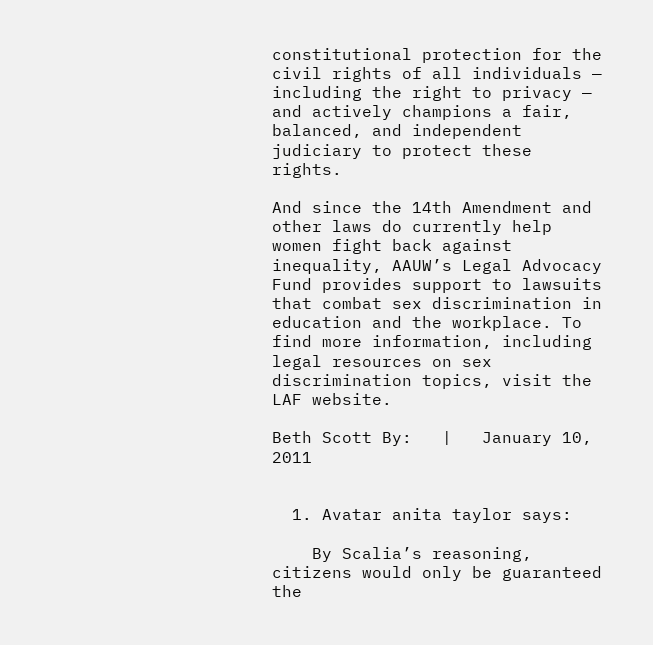constitutional protection for the civil rights of all individuals — including the right to privacy — and actively champions a fair, balanced, and independent judiciary to protect these rights.

And since the 14th Amendment and other laws do currently help women fight back against inequality, AAUW’s Legal Advocacy Fund provides support to lawsuits that combat sex discrimination in education and the workplace. To find more information, including legal resources on sex discrimination topics, visit the LAF website.

Beth Scott By:   |   January 10, 2011


  1. Avatar anita taylor says:

    By Scalia’s reasoning, citizens would only be guaranteed the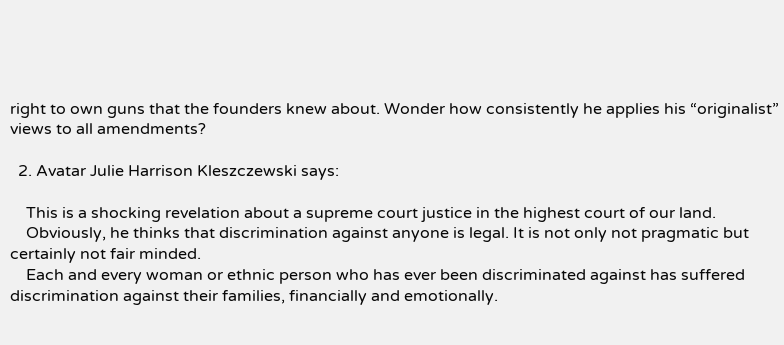right to own guns that the founders knew about. Wonder how consistently he applies his “originalist” views to all amendments?

  2. Avatar Julie Harrison Kleszczewski says:

    This is a shocking revelation about a supreme court justice in the highest court of our land.
    Obviously, he thinks that discrimination against anyone is legal. It is not only not pragmatic but certainly not fair minded.
    Each and every woman or ethnic person who has ever been discriminated against has suffered discrimination against their families, financially and emotionally.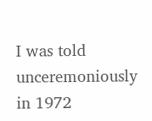I was told unceremoniously in 1972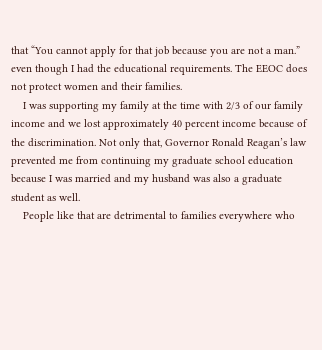that “You cannot apply for that job because you are not a man.” even though I had the educational requirements. The EEOC does not protect women and their families.
    I was supporting my family at the time with 2/3 of our family income and we lost approximately 40 percent income because of the discrimination. Not only that, Governor Ronald Reagan’s law prevented me from continuing my graduate school education because I was married and my husband was also a graduate student as well.
    People like that are detrimental to families everywhere who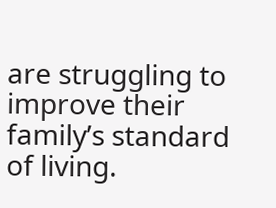are struggling to improve their family’s standard of living.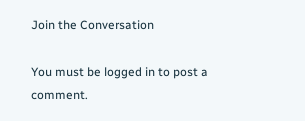Join the Conversation

You must be logged in to post a comment.